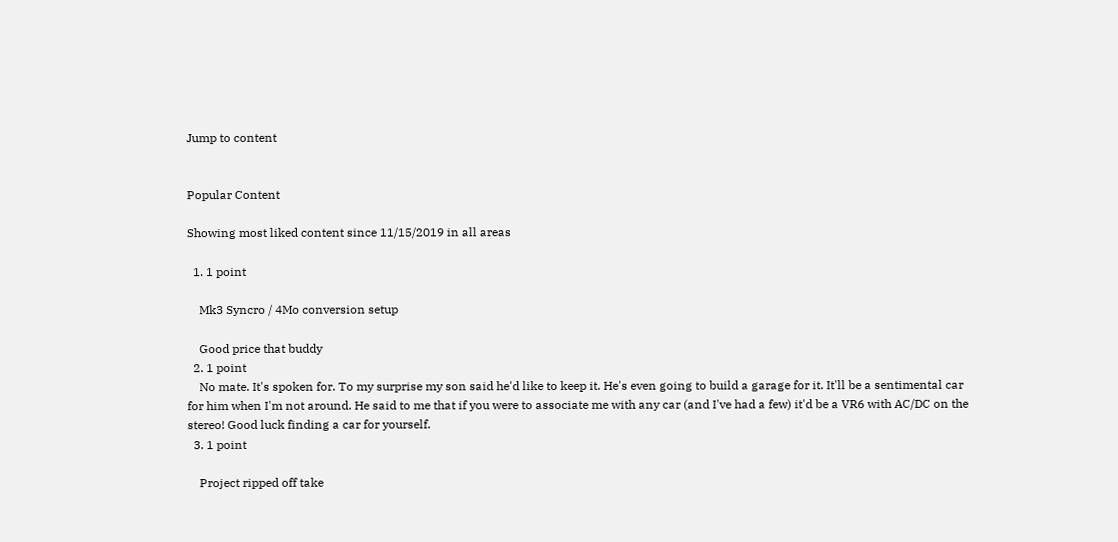Jump to content


Popular Content

Showing most liked content since 11/15/2019 in all areas

  1. 1 point

    Mk3 Syncro / 4Mo conversion setup

    Good price that buddy
  2. 1 point
    No mate. It's spoken for. To my surprise my son said he'd like to keep it. He's even going to build a garage for it. It'll be a sentimental car for him when I'm not around. He said to me that if you were to associate me with any car (and I've had a few) it'd be a VR6 with AC/DC on the stereo! Good luck finding a car for yourself.
  3. 1 point

    Project ripped off take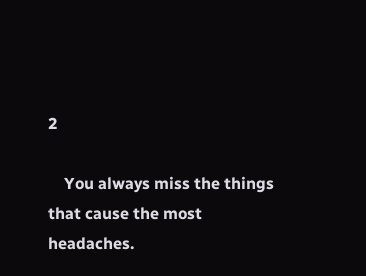2

    You always miss the things that cause the most headaches.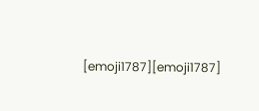[emoji1787][emoji1787]